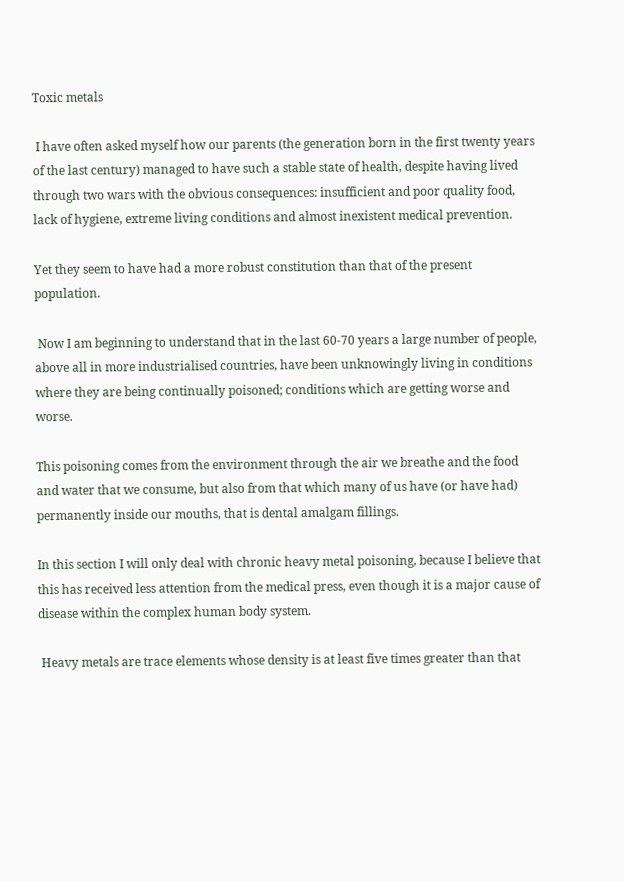Toxic metals

 I have often asked myself how our parents (the generation born in the first twenty years of the last century) managed to have such a stable state of health, despite having lived through two wars with the obvious consequences: insufficient and poor quality food, lack of hygiene, extreme living conditions and almost inexistent medical prevention.

Yet they seem to have had a more robust constitution than that of the present population.

 Now I am beginning to understand that in the last 60-70 years a large number of people, above all in more industrialised countries, have been unknowingly living in conditions where they are being continually poisoned; conditions which are getting worse and worse.

This poisoning comes from the environment through the air we breathe and the food and water that we consume, but also from that which many of us have (or have had) permanently inside our mouths, that is dental amalgam fillings.

In this section I will only deal with chronic heavy metal poisoning, because I believe that this has received less attention from the medical press, even though it is a major cause of disease within the complex human body system.

 Heavy metals are trace elements whose density is at least five times greater than that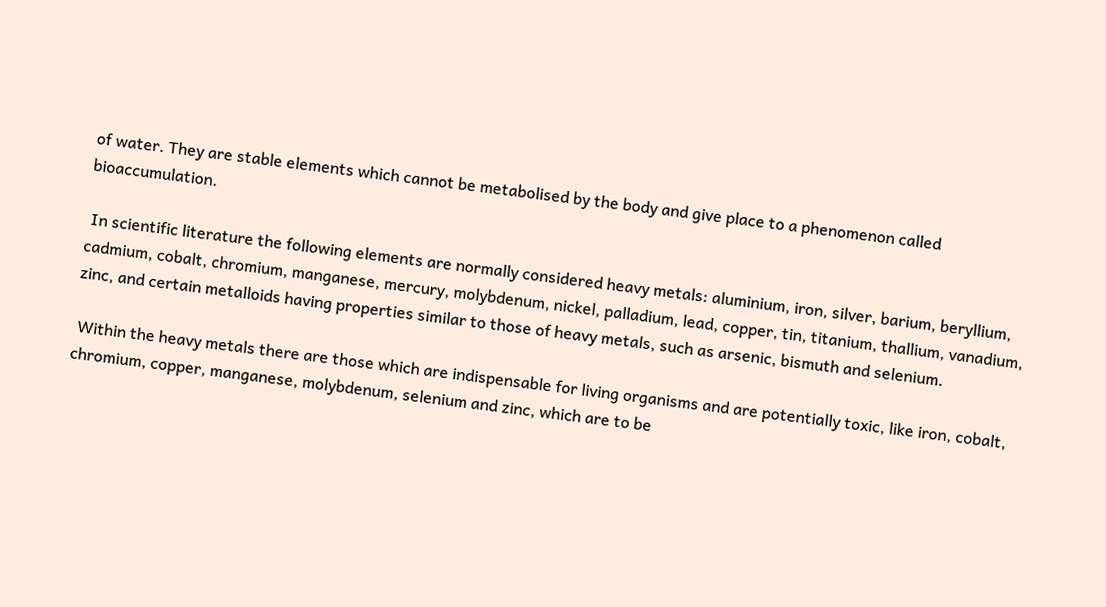of water. They are stable elements which cannot be metabolised by the body and give place to a phenomenon called bioaccumulation.

 In scientific literature the following elements are normally considered heavy metals: aluminium, iron, silver, barium, beryllium, cadmium, cobalt, chromium, manganese, mercury, molybdenum, nickel, palladium, lead, copper, tin, titanium, thallium, vanadium, zinc, and certain metalloids having properties similar to those of heavy metals, such as arsenic, bismuth and selenium.

 Within the heavy metals there are those which are indispensable for living organisms and are potentially toxic, like iron, cobalt, chromium, copper, manganese, molybdenum, selenium and zinc, which are to be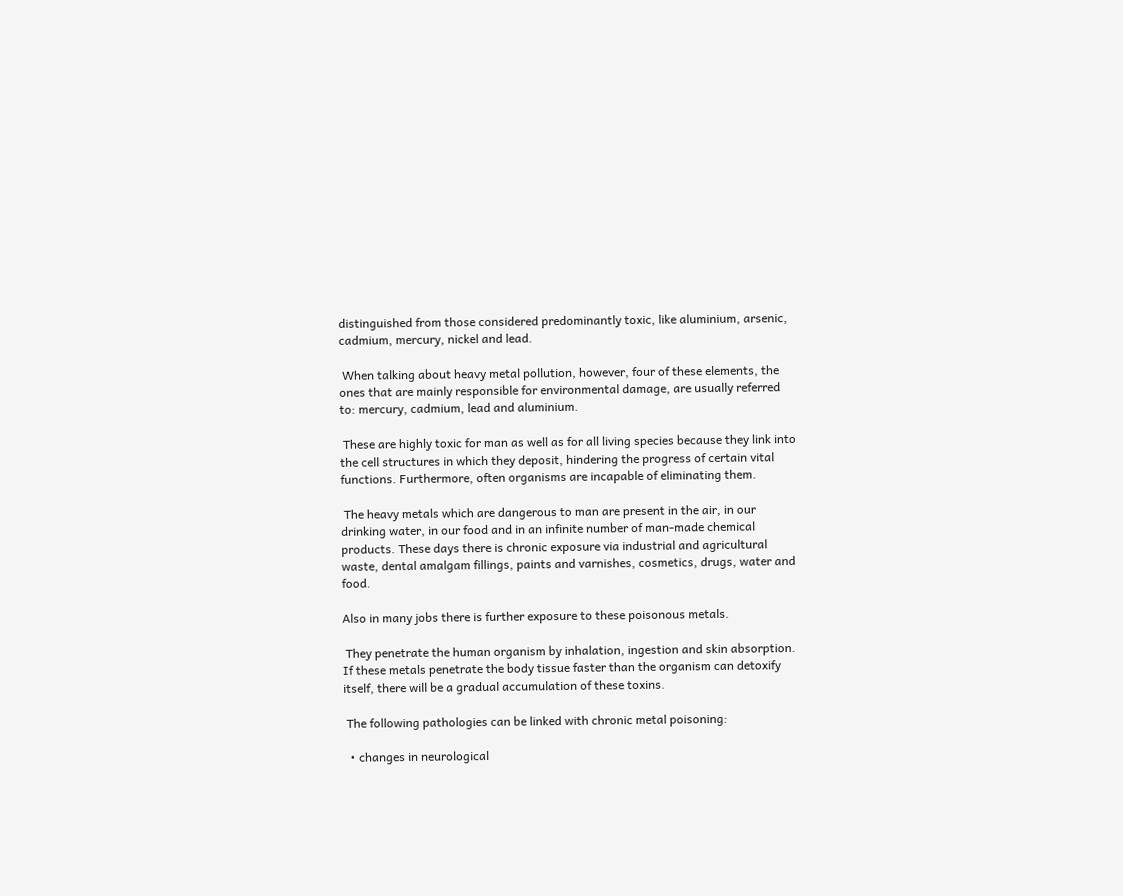distinguished from those considered predominantly toxic, like aluminium, arsenic, cadmium, mercury, nickel and lead.

 When talking about heavy metal pollution, however, four of these elements, the ones that are mainly responsible for environmental damage, are usually referred to: mercury, cadmium, lead and aluminium.

 These are highly toxic for man as well as for all living species because they link into the cell structures in which they deposit, hindering the progress of certain vital functions. Furthermore, often organisms are incapable of eliminating them.

 The heavy metals which are dangerous to man are present in the air, in our drinking water, in our food and in an infinite number of man-made chemical products. These days there is chronic exposure via industrial and agricultural waste, dental amalgam fillings, paints and varnishes, cosmetics, drugs, water and food.

Also in many jobs there is further exposure to these poisonous metals.

 They penetrate the human organism by inhalation, ingestion and skin absorption. If these metals penetrate the body tissue faster than the organism can detoxify itself, there will be a gradual accumulation of these toxins.

 The following pathologies can be linked with chronic metal poisoning:

  • changes in neurological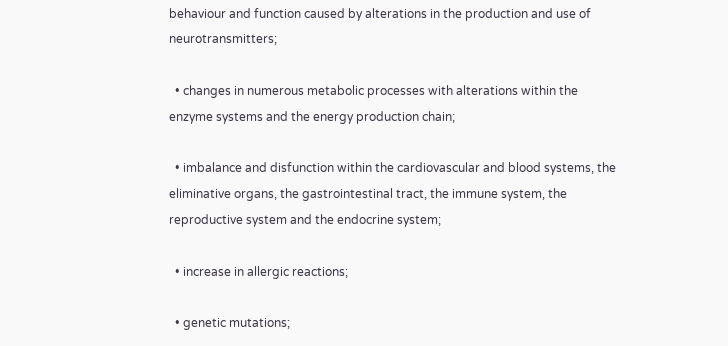behaviour and function caused by alterations in the production and use of neurotransmitters;

  • changes in numerous metabolic processes with alterations within the enzyme systems and the energy production chain;

  • imbalance and disfunction within the cardiovascular and blood systems, the eliminative organs, the gastrointestinal tract, the immune system, the reproductive system and the endocrine system;

  • increase in allergic reactions;

  • genetic mutations;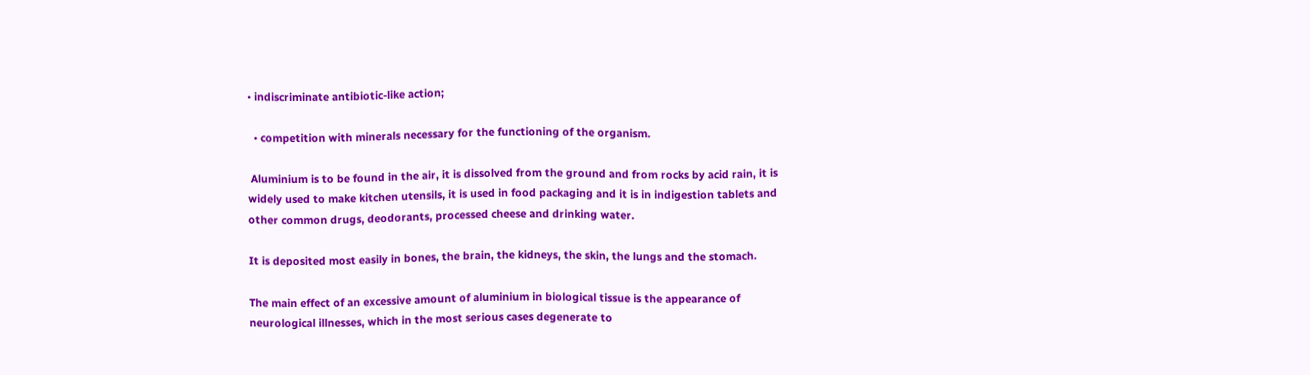• indiscriminate antibiotic-like action;

  • competition with minerals necessary for the functioning of the organism.

 Aluminium is to be found in the air, it is dissolved from the ground and from rocks by acid rain, it is widely used to make kitchen utensils, it is used in food packaging and it is in indigestion tablets and other common drugs, deodorants, processed cheese and drinking water.

It is deposited most easily in bones, the brain, the kidneys, the skin, the lungs and the stomach.

The main effect of an excessive amount of aluminium in biological tissue is the appearance of neurological illnesses, which in the most serious cases degenerate to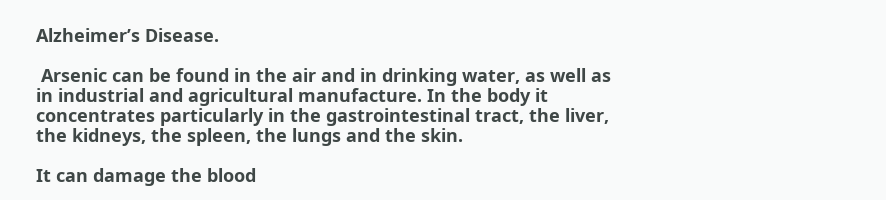Alzheimer’s Disease.

 Arsenic can be found in the air and in drinking water, as well as in industrial and agricultural manufacture. In the body it concentrates particularly in the gastrointestinal tract, the liver, the kidneys, the spleen, the lungs and the skin.

It can damage the blood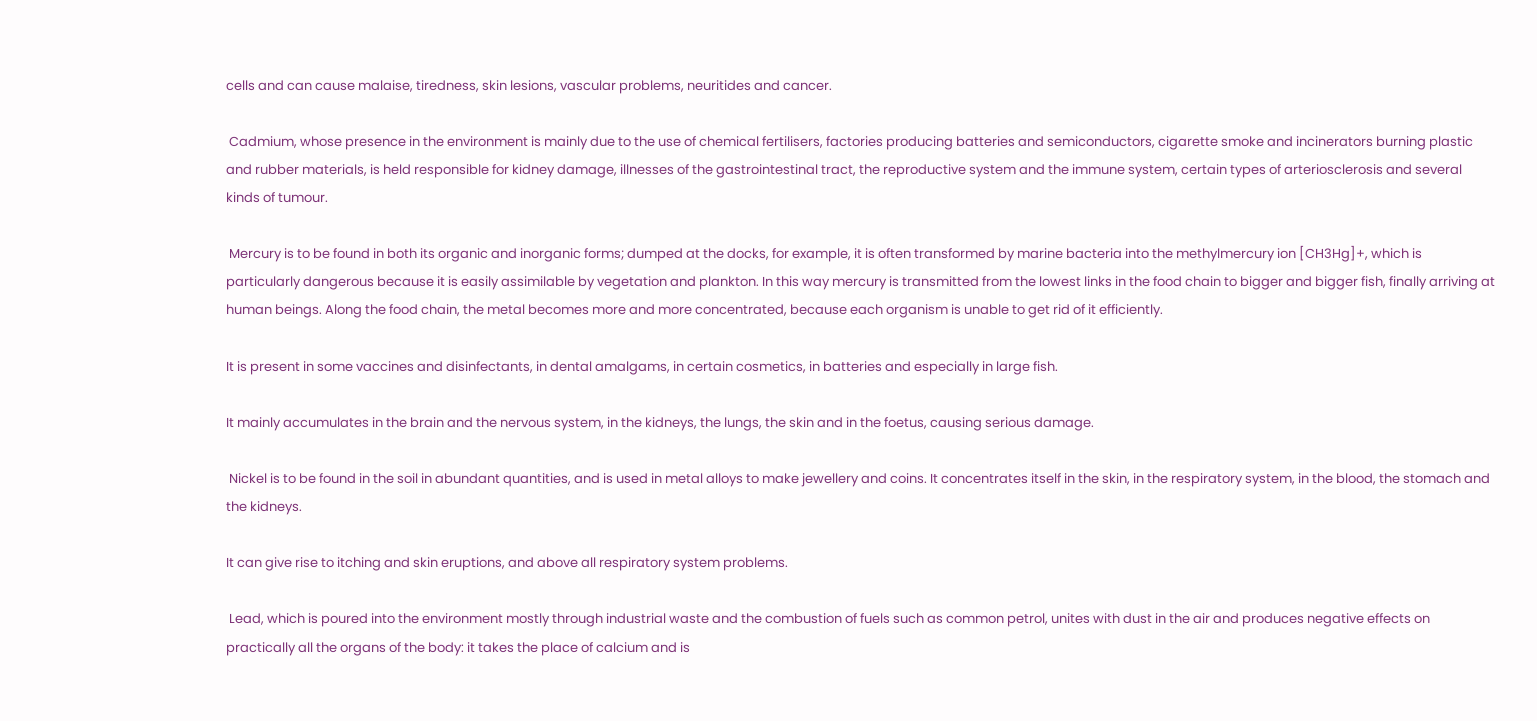cells and can cause malaise, tiredness, skin lesions, vascular problems, neuritides and cancer.

 Cadmium, whose presence in the environment is mainly due to the use of chemical fertilisers, factories producing batteries and semiconductors, cigarette smoke and incinerators burning plastic and rubber materials, is held responsible for kidney damage, illnesses of the gastrointestinal tract, the reproductive system and the immune system, certain types of arteriosclerosis and several kinds of tumour.

 Mercury is to be found in both its organic and inorganic forms; dumped at the docks, for example, it is often transformed by marine bacteria into the methylmercury ion [CH3Hg]+, which is particularly dangerous because it is easily assimilable by vegetation and plankton. In this way mercury is transmitted from the lowest links in the food chain to bigger and bigger fish, finally arriving at human beings. Along the food chain, the metal becomes more and more concentrated, because each organism is unable to get rid of it efficiently.

It is present in some vaccines and disinfectants, in dental amalgams, in certain cosmetics, in batteries and especially in large fish.

It mainly accumulates in the brain and the nervous system, in the kidneys, the lungs, the skin and in the foetus, causing serious damage.

 Nickel is to be found in the soil in abundant quantities, and is used in metal alloys to make jewellery and coins. It concentrates itself in the skin, in the respiratory system, in the blood, the stomach and the kidneys.

It can give rise to itching and skin eruptions, and above all respiratory system problems.

 Lead, which is poured into the environment mostly through industrial waste and the combustion of fuels such as common petrol, unites with dust in the air and produces negative effects on practically all the organs of the body: it takes the place of calcium and is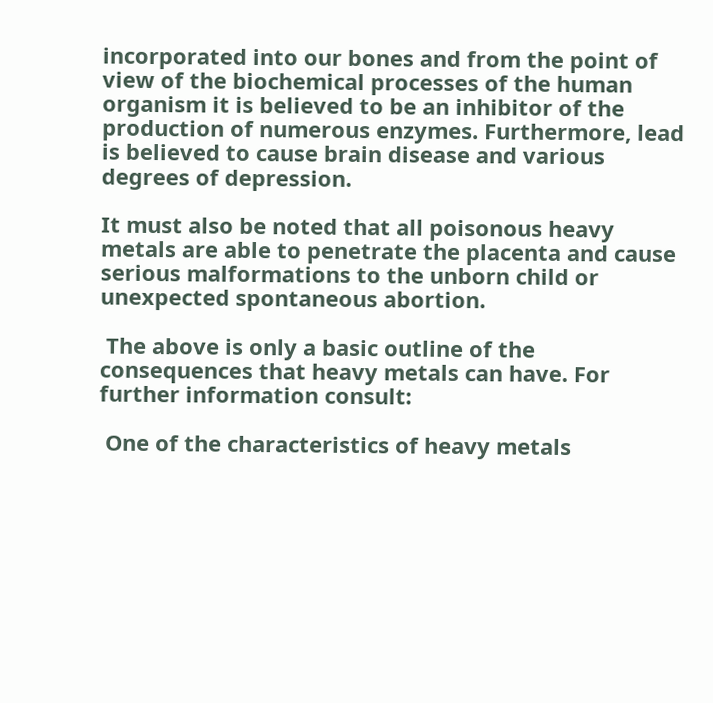incorporated into our bones and from the point of view of the biochemical processes of the human organism it is believed to be an inhibitor of the production of numerous enzymes. Furthermore, lead is believed to cause brain disease and various degrees of depression.

It must also be noted that all poisonous heavy metals are able to penetrate the placenta and cause serious malformations to the unborn child or unexpected spontaneous abortion.

 The above is only a basic outline of the consequences that heavy metals can have. For further information consult:

 One of the characteristics of heavy metals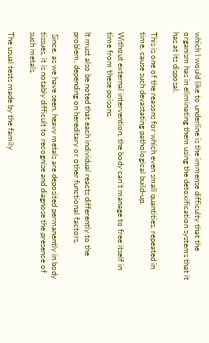which I would like to underline is the immense difficulty that the organism has in eliminating them using the detoxification systems that it has at its disposal.

This is one of the reasons for which even small quantities, repeated in time, cause such devastating pathological build-up.

Without external intervention, the body can’t manage to free itself in time from these poisons.

It must also be noted that each individual reacts differently to the problem, depending on hereditary or other functional factors.

 Since, as we have seen, heavy metals are deposited permanently in body tissues, it is notably difficult to recognise and diagnose the presence of such metals.

The usual tests made by the family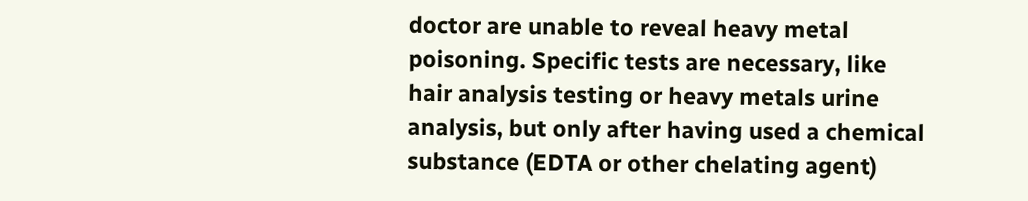doctor are unable to reveal heavy metal poisoning. Specific tests are necessary, like hair analysis testing or heavy metals urine analysis, but only after having used a chemical substance (EDTA or other chelating agent)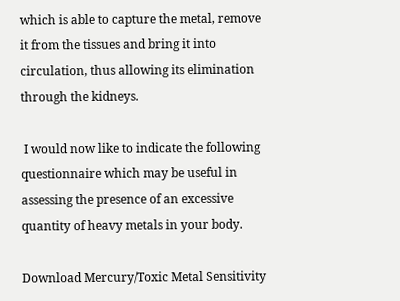which is able to capture the metal, remove it from the tissues and bring it into circulation, thus allowing its elimination through the kidneys.

 I would now like to indicate the following questionnaire which may be useful in assessing the presence of an excessive quantity of heavy metals in your body.

Download Mercury/Toxic Metal Sensitivity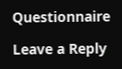Questionnaire

Leave a Reply